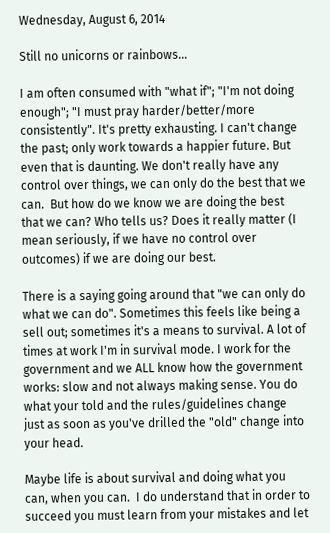Wednesday, August 6, 2014

Still no unicorns or rainbows...

I am often consumed with "what if"; "I'm not doing enough"; "I must pray harder/better/more consistently". It's pretty exhausting. I can't change the past; only work towards a happier future. But even that is daunting. We don't really have any control over things, we can only do the best that we can.  But how do we know we are doing the best that we can? Who tells us? Does it really matter (I mean seriously, if we have no control over outcomes) if we are doing our best.

There is a saying going around that "we can only do what we can do". Sometimes this feels like being a sell out; sometimes it's a means to survival. A lot of times at work I'm in survival mode. I work for the government and we ALL know how the government works: slow and not always making sense. You do what your told and the rules/guidelines change just as soon as you've drilled the "old" change into your head.

Maybe life is about survival and doing what you can, when you can.  I do understand that in order to succeed you must learn from your mistakes and let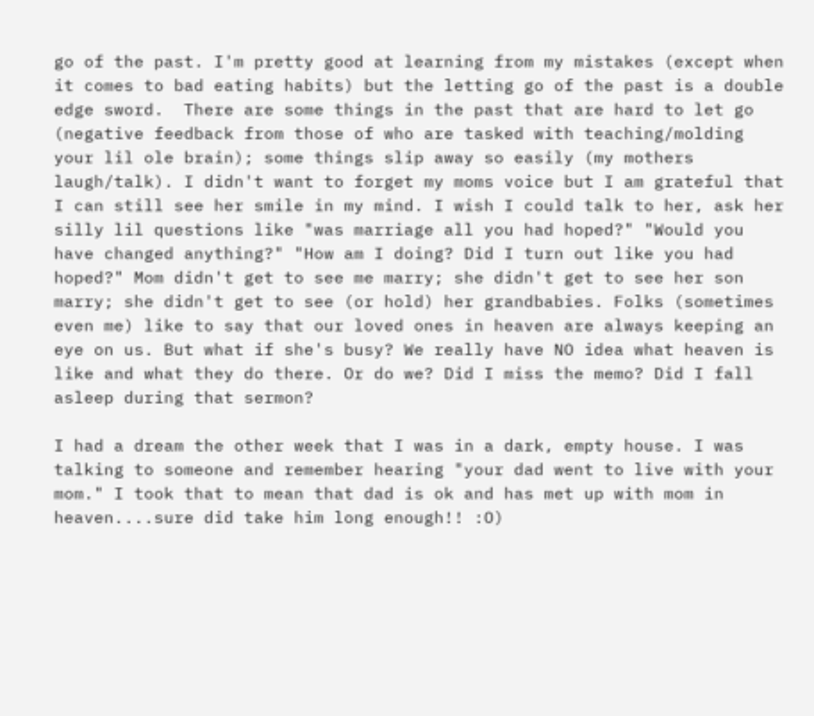go of the past. I'm pretty good at learning from my mistakes (except when it comes to bad eating habits) but the letting go of the past is a double edge sword.  There are some things in the past that are hard to let go (negative feedback from those of who are tasked with teaching/molding your lil ole brain); some things slip away so easily (my mothers laugh/talk). I didn't want to forget my moms voice but I am grateful that I can still see her smile in my mind. I wish I could talk to her, ask her silly lil questions like "was marriage all you had hoped?" "Would you have changed anything?" "How am I doing? Did I turn out like you had hoped?" Mom didn't get to see me marry; she didn't get to see her son marry; she didn't get to see (or hold) her grandbabies. Folks (sometimes even me) like to say that our loved ones in heaven are always keeping an eye on us. But what if she's busy? We really have NO idea what heaven is like and what they do there. Or do we? Did I miss the memo? Did I fall asleep during that sermon?

I had a dream the other week that I was in a dark, empty house. I was talking to someone and remember hearing "your dad went to live with your mom." I took that to mean that dad is ok and has met up with mom in heaven....sure did take him long enough!! :O)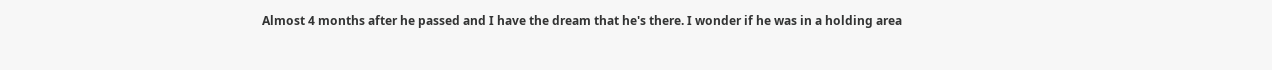Almost 4 months after he passed and I have the dream that he's there. I wonder if he was in a holding area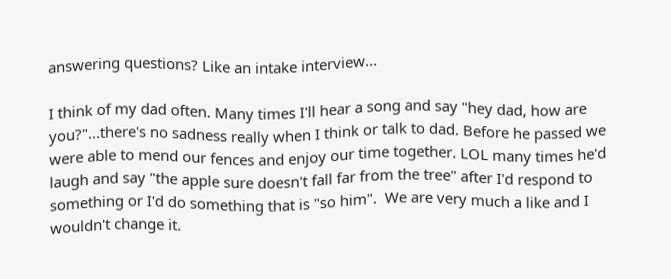answering questions? Like an intake interview...

I think of my dad often. Many times I'll hear a song and say "hey dad, how are you?"...there's no sadness really when I think or talk to dad. Before he passed we were able to mend our fences and enjoy our time together. LOL many times he'd laugh and say "the apple sure doesn't fall far from the tree" after I'd respond to something or I'd do something that is "so him".  We are very much a like and I wouldn't change it.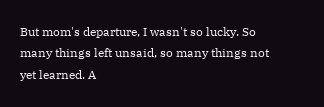But mom's departure, I wasn't so lucky. So many things left unsaid, so many things not yet learned. A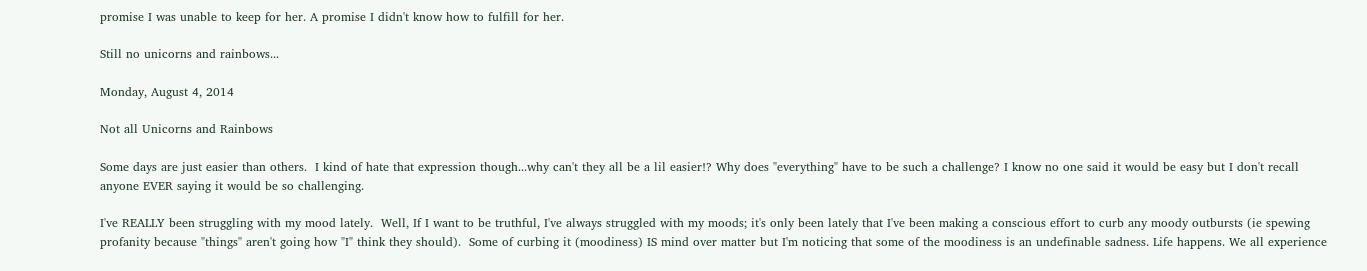promise I was unable to keep for her. A promise I didn't know how to fulfill for her.

Still no unicorns and rainbows...

Monday, August 4, 2014

Not all Unicorns and Rainbows

Some days are just easier than others.  I kind of hate that expression though...why can't they all be a lil easier!? Why does "everything" have to be such a challenge? I know no one said it would be easy but I don't recall anyone EVER saying it would be so challenging.

I've REALLY been struggling with my mood lately.  Well, If I want to be truthful, I've always struggled with my moods; it's only been lately that I've been making a conscious effort to curb any moody outbursts (ie spewing profanity because "things" aren't going how "I" think they should).  Some of curbing it (moodiness) IS mind over matter but I'm noticing that some of the moodiness is an undefinable sadness. Life happens. We all experience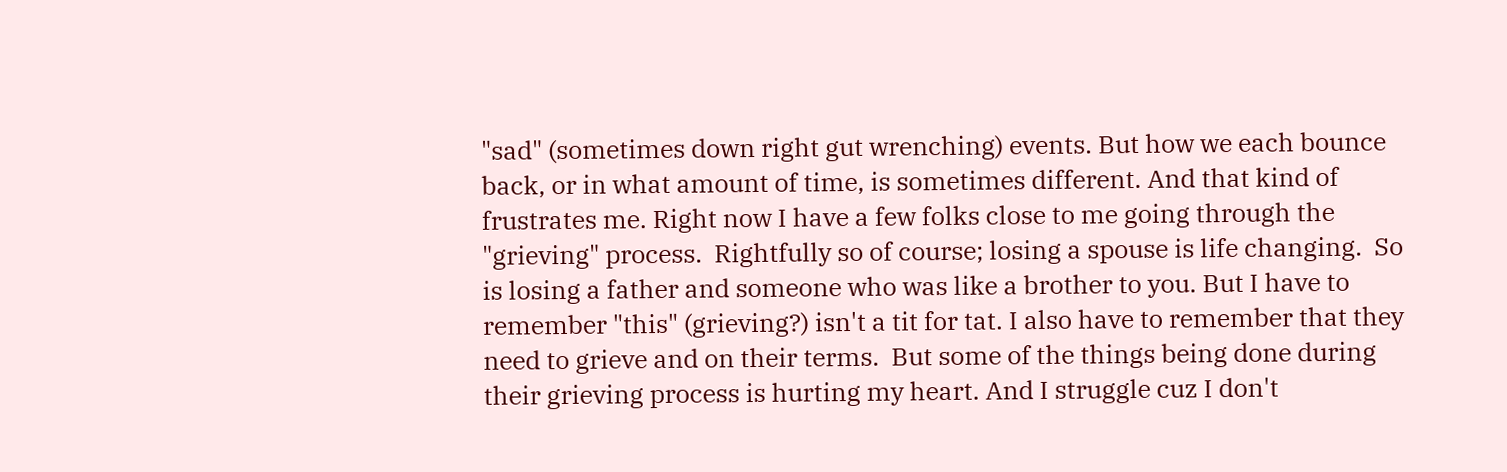"sad" (sometimes down right gut wrenching) events. But how we each bounce back, or in what amount of time, is sometimes different. And that kind of frustrates me. Right now I have a few folks close to me going through the "grieving" process.  Rightfully so of course; losing a spouse is life changing.  So is losing a father and someone who was like a brother to you. But I have to remember "this" (grieving?) isn't a tit for tat. I also have to remember that they need to grieve and on their terms.  But some of the things being done during their grieving process is hurting my heart. And I struggle cuz I don't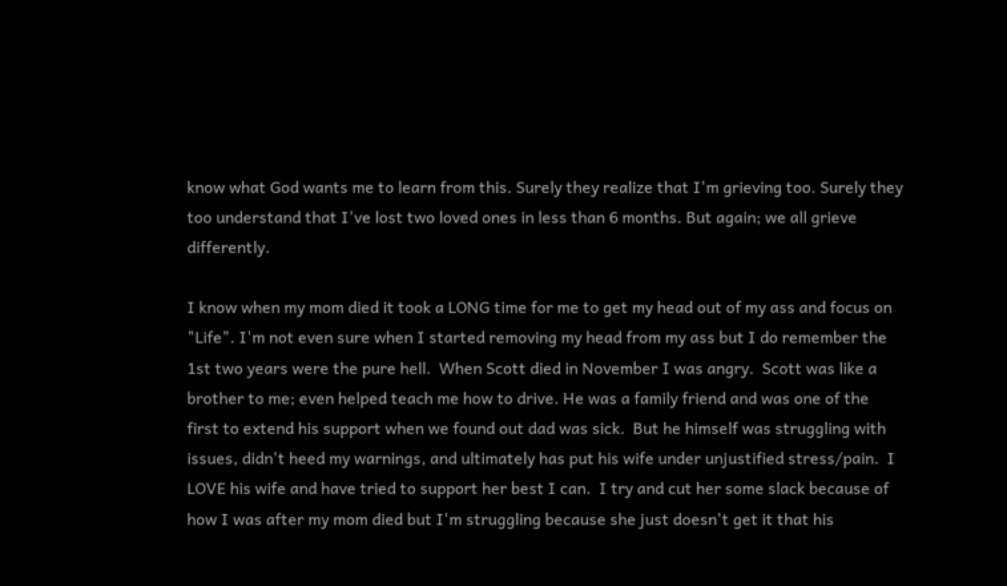know what God wants me to learn from this. Surely they realize that I'm grieving too. Surely they too understand that I've lost two loved ones in less than 6 months. But again; we all grieve differently.

I know when my mom died it took a LONG time for me to get my head out of my ass and focus on "Life". I'm not even sure when I started removing my head from my ass but I do remember the 1st two years were the pure hell.  When Scott died in November I was angry.  Scott was like a brother to me; even helped teach me how to drive. He was a family friend and was one of the first to extend his support when we found out dad was sick.  But he himself was struggling with issues, didn't heed my warnings, and ultimately has put his wife under unjustified stress/pain.  I LOVE his wife and have tried to support her best I can.  I try and cut her some slack because of how I was after my mom died but I'm struggling because she just doesn't get it that his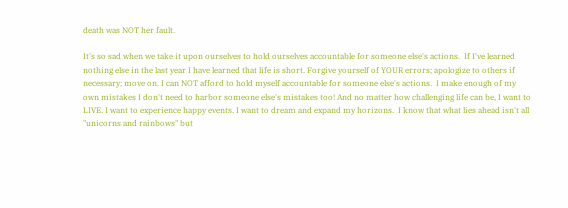death was NOT her fault.

It's so sad when we take it upon ourselves to hold ourselves accountable for someone else's actions.  If I've learned nothing else in the last year I have learned that life is short. Forgive yourself of YOUR errors; apologize to others if necessary; move on. I can NOT afford to hold myself accountable for someone else's actions.  I make enough of my own mistakes I don't need to harbor someone else's mistakes too! And no matter how challenging life can be, I want to LIVE. I want to experience happy events. I want to dream and expand my horizons.  I know that what lies ahead isn't all "unicorns and rainbows" but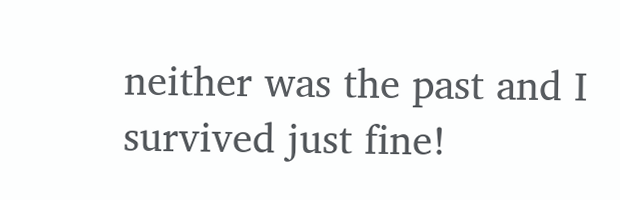neither was the past and I survived just fine!